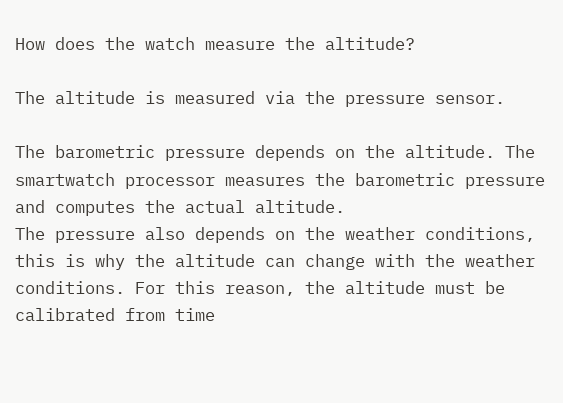How does the watch measure the altitude?

The altitude is measured via the pressure sensor.

The barometric pressure depends on the altitude. The smartwatch processor measures the barometric pressure and computes the actual altitude.
The pressure also depends on the weather conditions, this is why the altitude can change with the weather conditions. For this reason, the altitude must be calibrated from time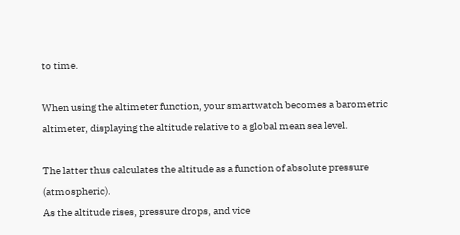to time.

When using the altimeter function, your smartwatch becomes a barometric altimeter, displaying the altitude relative to a global mean sea level.

The latter thus calculates the altitude as a function of absolute pressure (atmospheric).
As the altitude rises, pressure drops, and vice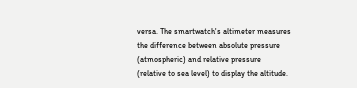versa. The smartwatch's altimeter measures the difference between absolute pressure (atmospheric) and relative pressure (relative to sea level) to display the altitude.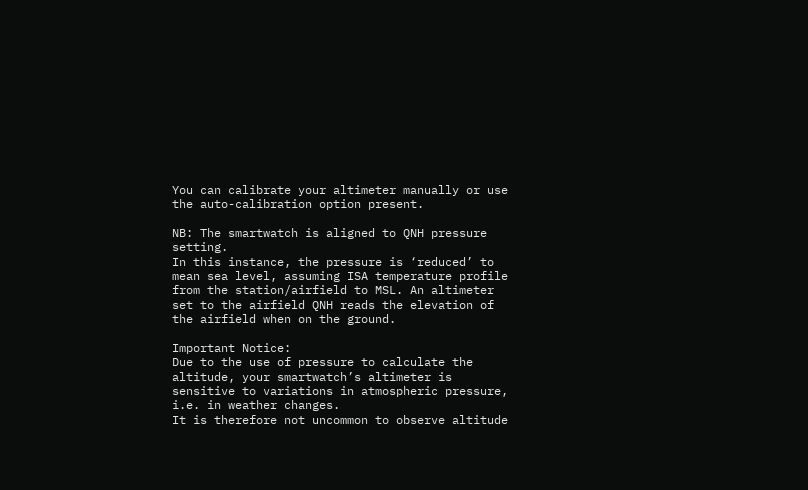You can calibrate your altimeter manually or use the auto-calibration option present.

NB: The smartwatch is aligned to QNH pressure setting.
In this instance, the pressure is ‘reduced’ to mean sea level, assuming ISA temperature profile from the station/airfield to MSL. An altimeter set to the airfield QNH reads the elevation of the airfield when on the ground.

Important Notice:
Due to the use of pressure to calculate the altitude, your smartwatch’s altimeter is sensitive to variations in atmospheric pressure, i.e. in weather changes.
It is therefore not uncommon to observe altitude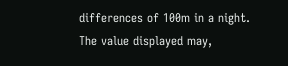differences of 100m in a night.
The value displayed may,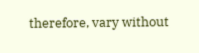therefore, vary without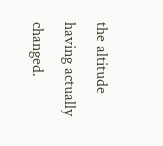the altitude having actually changed.